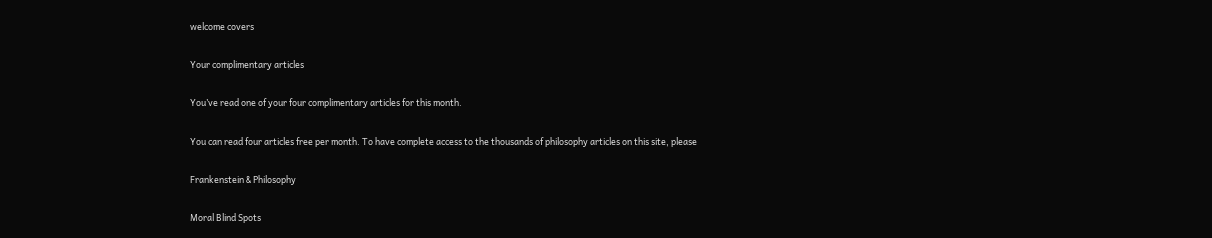welcome covers

Your complimentary articles

You’ve read one of your four complimentary articles for this month.

You can read four articles free per month. To have complete access to the thousands of philosophy articles on this site, please

Frankenstein & Philosophy

Moral Blind Spots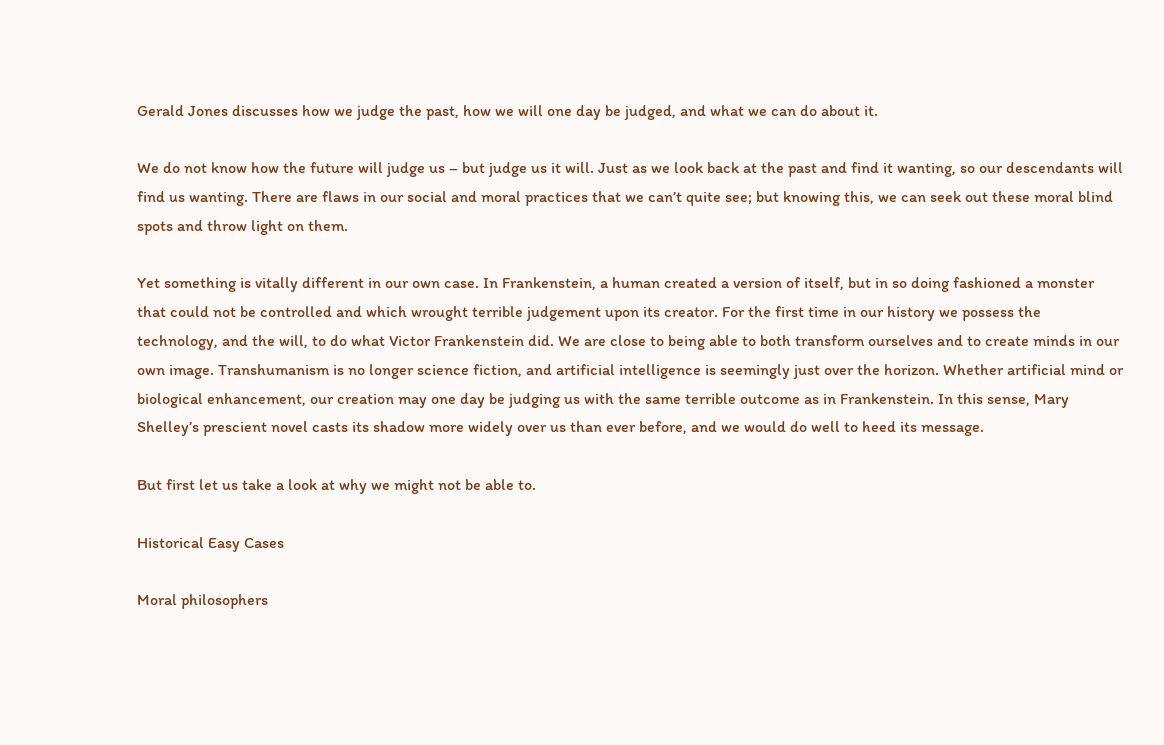Gerald Jones discusses how we judge the past, how we will one day be judged, and what we can do about it.

We do not know how the future will judge us – but judge us it will. Just as we look back at the past and find it wanting, so our descendants will find us wanting. There are flaws in our social and moral practices that we can’t quite see; but knowing this, we can seek out these moral blind spots and throw light on them.

Yet something is vitally different in our own case. In Frankenstein, a human created a version of itself, but in so doing fashioned a monster that could not be controlled and which wrought terrible judgement upon its creator. For the first time in our history we possess the technology, and the will, to do what Victor Frankenstein did. We are close to being able to both transform ourselves and to create minds in our own image. Transhumanism is no longer science fiction, and artificial intelligence is seemingly just over the horizon. Whether artificial mind or biological enhancement, our creation may one day be judging us with the same terrible outcome as in Frankenstein. In this sense, Mary Shelley’s prescient novel casts its shadow more widely over us than ever before, and we would do well to heed its message.

But first let us take a look at why we might not be able to.

Historical Easy Cases

Moral philosophers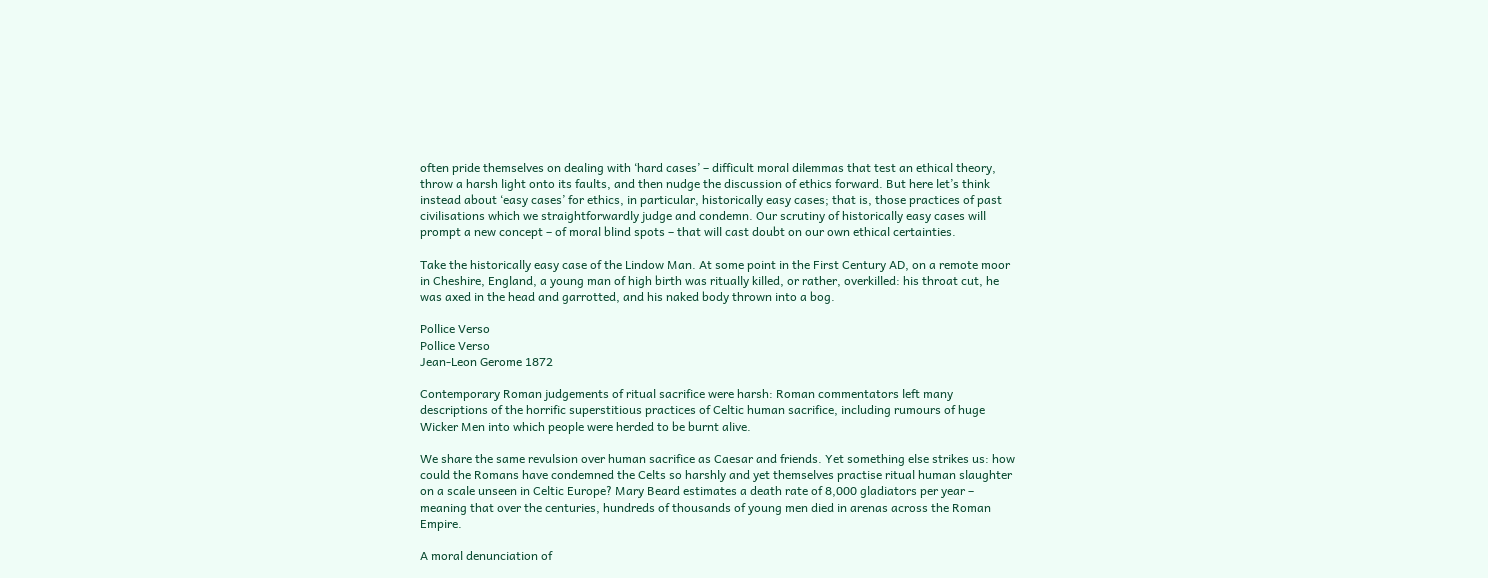often pride themselves on dealing with ‘hard cases’ – difficult moral dilemmas that test an ethical theory, throw a harsh light onto its faults, and then nudge the discussion of ethics forward. But here let’s think instead about ‘easy cases’ for ethics, in particular, historically easy cases; that is, those practices of past civilisations which we straightforwardly judge and condemn. Our scrutiny of historically easy cases will prompt a new concept – of moral blind spots – that will cast doubt on our own ethical certainties.

Take the historically easy case of the Lindow Man. At some point in the First Century AD, on a remote moor in Cheshire, England, a young man of high birth was ritually killed, or rather, overkilled: his throat cut, he was axed in the head and garrotted, and his naked body thrown into a bog.

Pollice Verso
Pollice Verso
Jean-Leon Gerome 1872

Contemporary Roman judgements of ritual sacrifice were harsh: Roman commentators left many descriptions of the horrific superstitious practices of Celtic human sacrifice, including rumours of huge Wicker Men into which people were herded to be burnt alive.

We share the same revulsion over human sacrifice as Caesar and friends. Yet something else strikes us: how could the Romans have condemned the Celts so harshly and yet themselves practise ritual human slaughter on a scale unseen in Celtic Europe? Mary Beard estimates a death rate of 8,000 gladiators per year – meaning that over the centuries, hundreds of thousands of young men died in arenas across the Roman Empire.

A moral denunciation of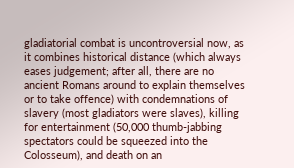gladiatorial combat is uncontroversial now, as it combines historical distance (which always eases judgement; after all, there are no ancient Romans around to explain themselves or to take offence) with condemnations of slavery (most gladiators were slaves), killing for entertainment (50,000 thumb-jabbing spectators could be squeezed into the Colosseum), and death on an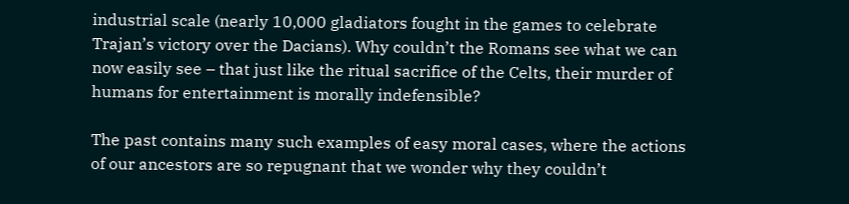industrial scale (nearly 10,000 gladiators fought in the games to celebrate Trajan’s victory over the Dacians). Why couldn’t the Romans see what we can now easily see – that just like the ritual sacrifice of the Celts, their murder of humans for entertainment is morally indefensible?

The past contains many such examples of easy moral cases, where the actions of our ancestors are so repugnant that we wonder why they couldn’t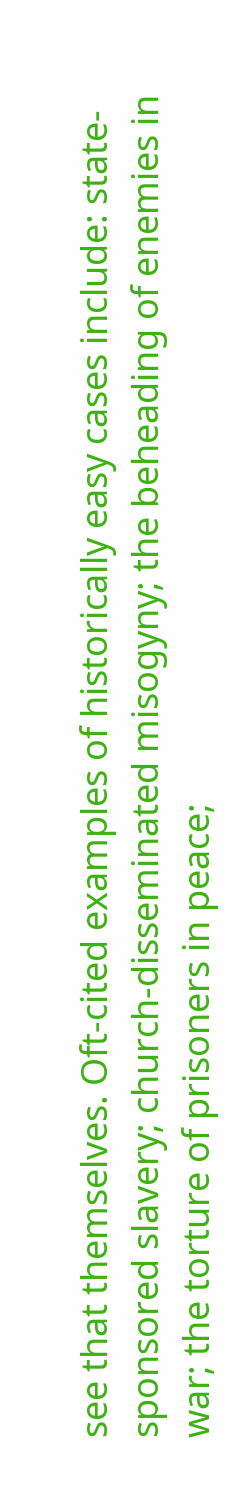see that themselves. Oft-cited examples of historically easy cases include: state-sponsored slavery; church-disseminated misogyny; the beheading of enemies in war; the torture of prisoners in peace;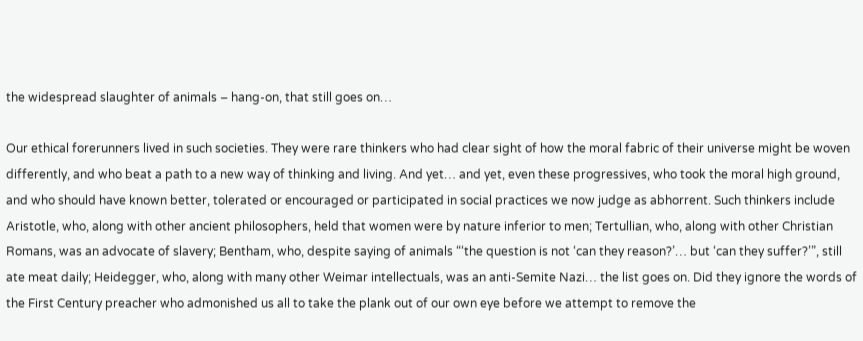the widespread slaughter of animals – hang-on, that still goes on…

Our ethical forerunners lived in such societies. They were rare thinkers who had clear sight of how the moral fabric of their universe might be woven differently, and who beat a path to a new way of thinking and living. And yet… and yet, even these progressives, who took the moral high ground, and who should have known better, tolerated or encouraged or participated in social practices we now judge as abhorrent. Such thinkers include Aristotle, who, along with other ancient philosophers, held that women were by nature inferior to men; Tertullian, who, along with other Christian Romans, was an advocate of slavery; Bentham, who, despite saying of animals “‘the question is not ‘can they reason?’… but ‘can they suffer?’”, still ate meat daily; Heidegger, who, along with many other Weimar intellectuals, was an anti-Semite Nazi… the list goes on. Did they ignore the words of the First Century preacher who admonished us all to take the plank out of our own eye before we attempt to remove the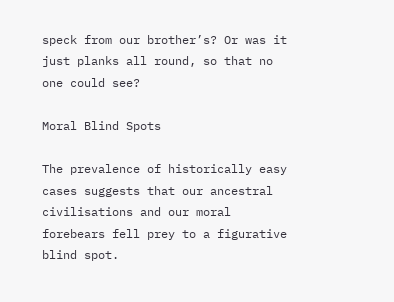speck from our brother’s? Or was it just planks all round, so that no one could see?

Moral Blind Spots

The prevalence of historically easy cases suggests that our ancestral civilisations and our moral forebears fell prey to a figurative blind spot.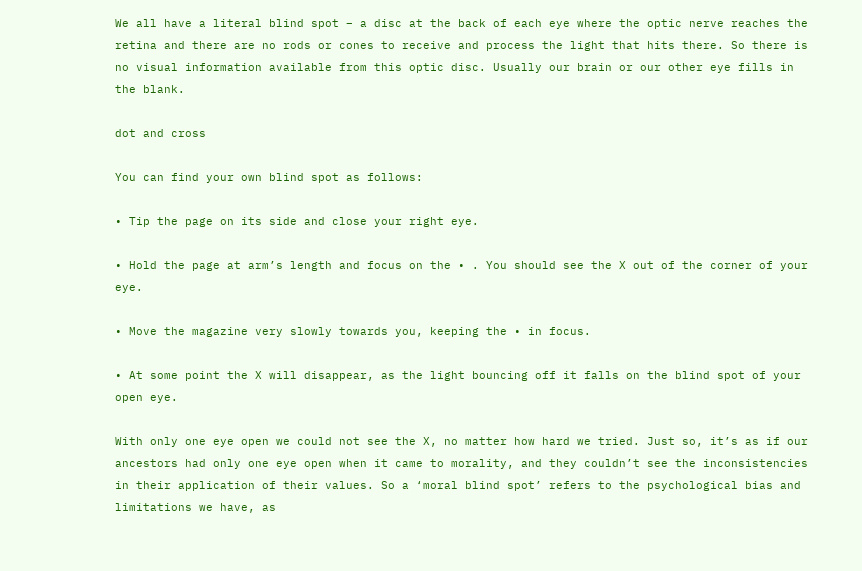We all have a literal blind spot – a disc at the back of each eye where the optic nerve reaches the retina and there are no rods or cones to receive and process the light that hits there. So there is no visual information available from this optic disc. Usually our brain or our other eye fills in the blank.

dot and cross

You can find your own blind spot as follows:

• Tip the page on its side and close your right eye.

• Hold the page at arm’s length and focus on the • . You should see the X out of the corner of your eye.

• Move the magazine very slowly towards you, keeping the • in focus.

• At some point the X will disappear, as the light bouncing off it falls on the blind spot of your open eye.

With only one eye open we could not see the X, no matter how hard we tried. Just so, it’s as if our ancestors had only one eye open when it came to morality, and they couldn’t see the inconsistencies in their application of their values. So a ‘moral blind spot’ refers to the psychological bias and limitations we have, as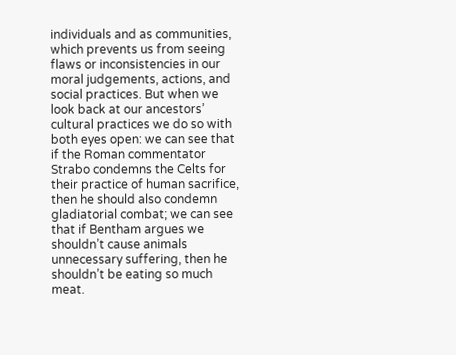individuals and as communities, which prevents us from seeing flaws or inconsistencies in our moral judgements, actions, and social practices. But when we look back at our ancestors’ cultural practices we do so with both eyes open: we can see that if the Roman commentator Strabo condemns the Celts for their practice of human sacrifice, then he should also condemn gladiatorial combat; we can see that if Bentham argues we shouldn’t cause animals unnecessary suffering, then he shouldn’t be eating so much meat.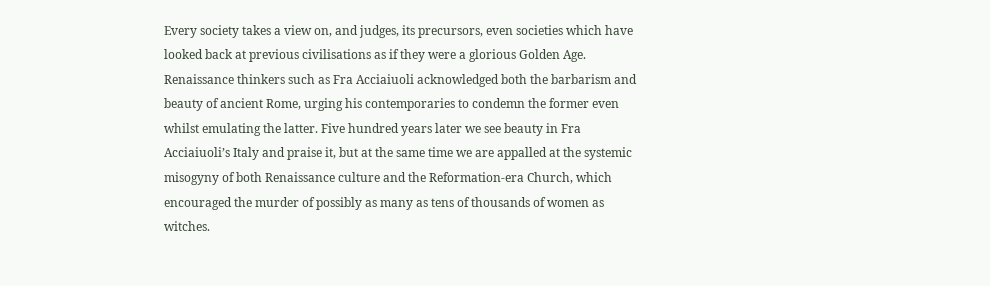Every society takes a view on, and judges, its precursors, even societies which have looked back at previous civilisations as if they were a glorious Golden Age. Renaissance thinkers such as Fra Acciaiuoli acknowledged both the barbarism and beauty of ancient Rome, urging his contemporaries to condemn the former even whilst emulating the latter. Five hundred years later we see beauty in Fra Acciaiuoli’s Italy and praise it, but at the same time we are appalled at the systemic misogyny of both Renaissance culture and the Reformation-era Church, which encouraged the murder of possibly as many as tens of thousands of women as witches.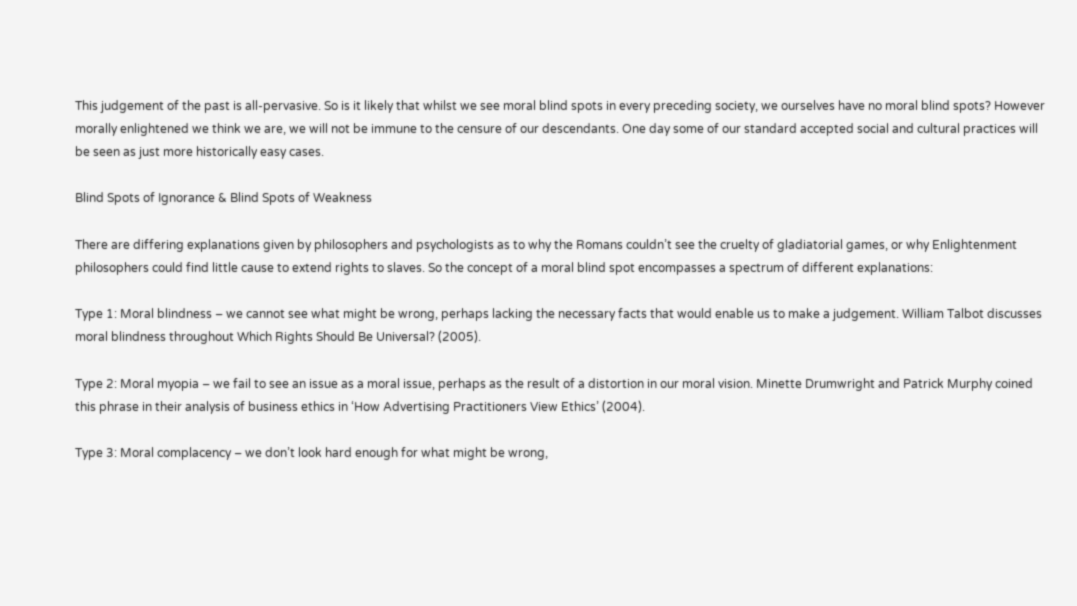This judgement of the past is all-pervasive. So is it likely that whilst we see moral blind spots in every preceding society, we ourselves have no moral blind spots? However morally enlightened we think we are, we will not be immune to the censure of our descendants. One day some of our standard accepted social and cultural practices will be seen as just more historically easy cases.

Blind Spots of Ignorance & Blind Spots of Weakness

There are differing explanations given by philosophers and psychologists as to why the Romans couldn’t see the cruelty of gladiatorial games, or why Enlightenment philosophers could find little cause to extend rights to slaves. So the concept of a moral blind spot encompasses a spectrum of different explanations:

Type 1: Moral blindness – we cannot see what might be wrong, perhaps lacking the necessary facts that would enable us to make a judgement. William Talbot discusses moral blindness throughout Which Rights Should Be Universal? (2005).

Type 2: Moral myopia – we fail to see an issue as a moral issue, perhaps as the result of a distortion in our moral vision. Minette Drumwright and Patrick Murphy coined this phrase in their analysis of business ethics in ‘How Advertising Practitioners View Ethics’ (2004).

Type 3: Moral complacency – we don’t look hard enough for what might be wrong,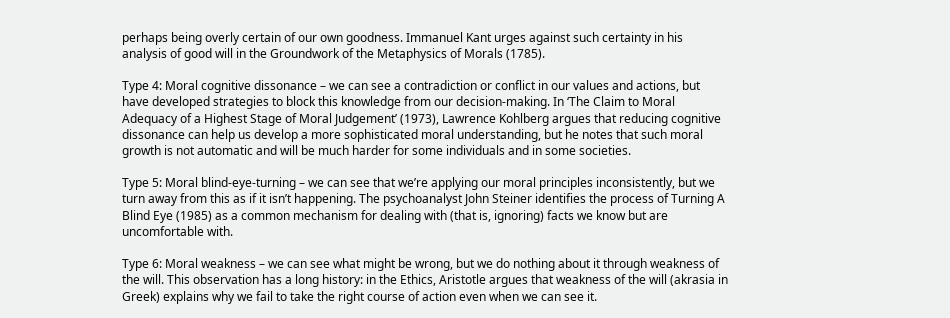perhaps being overly certain of our own goodness. Immanuel Kant urges against such certainty in his analysis of good will in the Groundwork of the Metaphysics of Morals (1785).

Type 4: Moral cognitive dissonance – we can see a contradiction or conflict in our values and actions, but have developed strategies to block this knowledge from our decision-making. In ‘The Claim to Moral Adequacy of a Highest Stage of Moral Judgement’ (1973), Lawrence Kohlberg argues that reducing cognitive dissonance can help us develop a more sophisticated moral understanding, but he notes that such moral growth is not automatic and will be much harder for some individuals and in some societies.

Type 5: Moral blind-eye-turning – we can see that we’re applying our moral principles inconsistently, but we turn away from this as if it isn’t happening. The psychoanalyst John Steiner identifies the process of Turning A Blind Eye (1985) as a common mechanism for dealing with (that is, ignoring) facts we know but are uncomfortable with.

Type 6: Moral weakness – we can see what might be wrong, but we do nothing about it through weakness of the will. This observation has a long history: in the Ethics, Aristotle argues that weakness of the will (akrasia in Greek) explains why we fail to take the right course of action even when we can see it.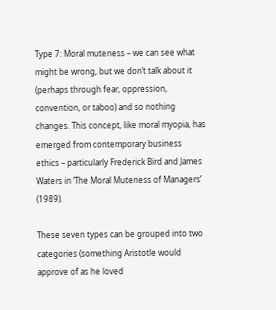Type 7: Moral muteness – we can see what might be wrong, but we don’t talk about it (perhaps through fear, oppression, convention, or taboo) and so nothing changes. This concept, like moral myopia, has emerged from contemporary business ethics – particularly Frederick Bird and James Waters in ‘The Moral Muteness of Managers’ (1989).

These seven types can be grouped into two categories (something Aristotle would approve of as he loved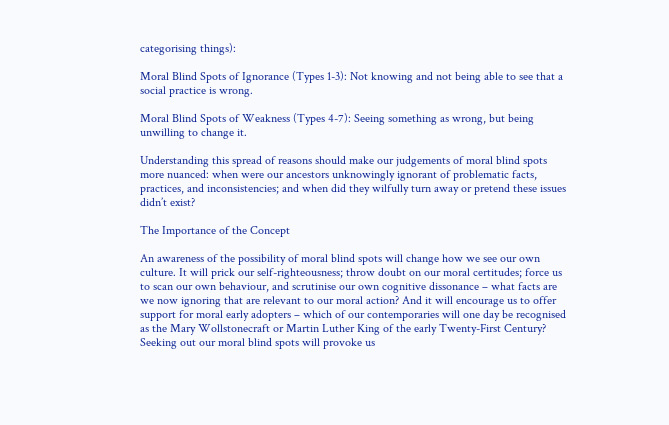categorising things):

Moral Blind Spots of Ignorance (Types 1-3): Not knowing and not being able to see that a social practice is wrong.

Moral Blind Spots of Weakness (Types 4-7): Seeing something as wrong, but being unwilling to change it.

Understanding this spread of reasons should make our judgements of moral blind spots more nuanced: when were our ancestors unknowingly ignorant of problematic facts, practices, and inconsistencies; and when did they wilfully turn away or pretend these issues didn’t exist?

The Importance of the Concept

An awareness of the possibility of moral blind spots will change how we see our own culture. It will prick our self-righteousness; throw doubt on our moral certitudes; force us to scan our own behaviour, and scrutinise our own cognitive dissonance – what facts are we now ignoring that are relevant to our moral action? And it will encourage us to offer support for moral early adopters – which of our contemporaries will one day be recognised as the Mary Wollstonecraft or Martin Luther King of the early Twenty-First Century? Seeking out our moral blind spots will provoke us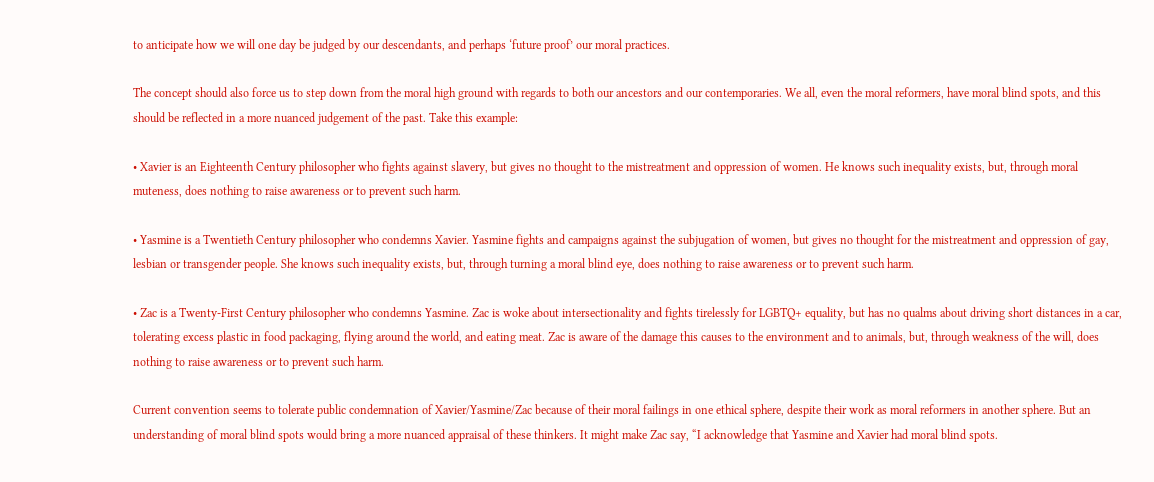to anticipate how we will one day be judged by our descendants, and perhaps ‘future proof’ our moral practices.

The concept should also force us to step down from the moral high ground with regards to both our ancestors and our contemporaries. We all, even the moral reformers, have moral blind spots, and this should be reflected in a more nuanced judgement of the past. Take this example:

• Xavier is an Eighteenth Century philosopher who fights against slavery, but gives no thought to the mistreatment and oppression of women. He knows such inequality exists, but, through moral muteness, does nothing to raise awareness or to prevent such harm.

• Yasmine is a Twentieth Century philosopher who condemns Xavier. Yasmine fights and campaigns against the subjugation of women, but gives no thought for the mistreatment and oppression of gay, lesbian or transgender people. She knows such inequality exists, but, through turning a moral blind eye, does nothing to raise awareness or to prevent such harm.

• Zac is a Twenty-First Century philosopher who condemns Yasmine. Zac is woke about intersectionality and fights tirelessly for LGBTQ+ equality, but has no qualms about driving short distances in a car, tolerating excess plastic in food packaging, flying around the world, and eating meat. Zac is aware of the damage this causes to the environment and to animals, but, through weakness of the will, does nothing to raise awareness or to prevent such harm.

Current convention seems to tolerate public condemnation of Xavier/Yasmine/Zac because of their moral failings in one ethical sphere, despite their work as moral reformers in another sphere. But an understanding of moral blind spots would bring a more nuanced appraisal of these thinkers. It might make Zac say, “I acknowledge that Yasmine and Xavier had moral blind spots.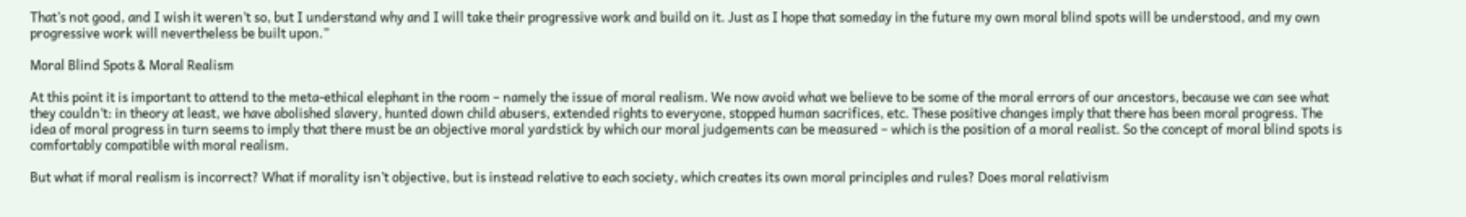That’s not good, and I wish it weren’t so, but I understand why and I will take their progressive work and build on it. Just as I hope that someday in the future my own moral blind spots will be understood, and my own progressive work will nevertheless be built upon.”

Moral Blind Spots & Moral Realism

At this point it is important to attend to the meta-ethical elephant in the room – namely the issue of moral realism. We now avoid what we believe to be some of the moral errors of our ancestors, because we can see what they couldn’t: in theory at least, we have abolished slavery, hunted down child abusers, extended rights to everyone, stopped human sacrifices, etc. These positive changes imply that there has been moral progress. The idea of moral progress in turn seems to imply that there must be an objective moral yardstick by which our moral judgements can be measured – which is the position of a moral realist. So the concept of moral blind spots is comfortably compatible with moral realism.

But what if moral realism is incorrect? What if morality isn’t objective, but is instead relative to each society, which creates its own moral principles and rules? Does moral relativism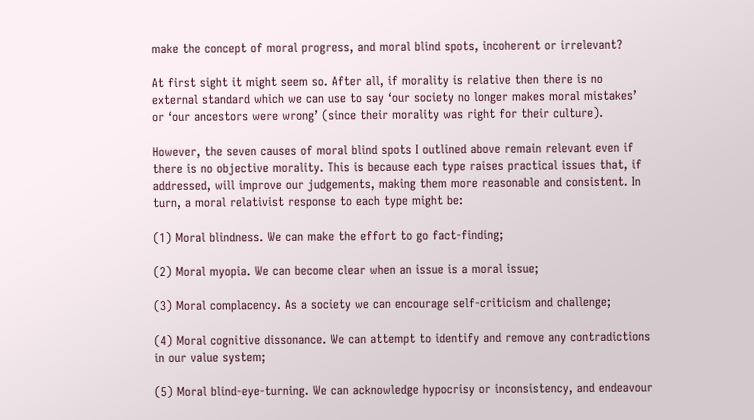make the concept of moral progress, and moral blind spots, incoherent or irrelevant?

At first sight it might seem so. After all, if morality is relative then there is no external standard which we can use to say ‘our society no longer makes moral mistakes’ or ‘our ancestors were wrong’ (since their morality was right for their culture).

However, the seven causes of moral blind spots I outlined above remain relevant even if there is no objective morality. This is because each type raises practical issues that, if addressed, will improve our judgements, making them more reasonable and consistent. In turn, a moral relativist response to each type might be:

(1) Moral blindness. We can make the effort to go fact-finding;

(2) Moral myopia. We can become clear when an issue is a moral issue;

(3) Moral complacency. As a society we can encourage self-criticism and challenge;

(4) Moral cognitive dissonance. We can attempt to identify and remove any contradictions in our value system;

(5) Moral blind-eye-turning. We can acknowledge hypocrisy or inconsistency, and endeavour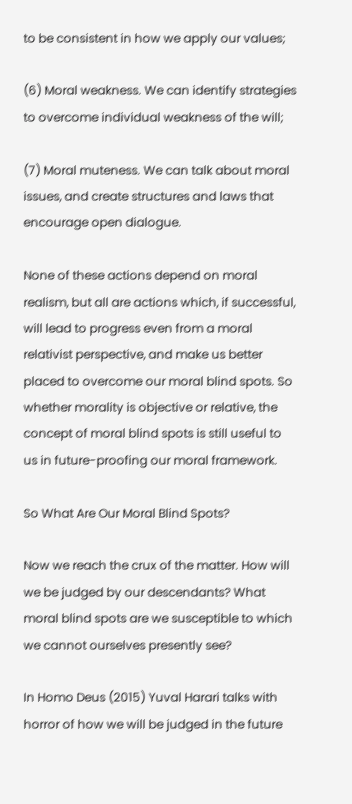to be consistent in how we apply our values;

(6) Moral weakness. We can identify strategies to overcome individual weakness of the will;

(7) Moral muteness. We can talk about moral issues, and create structures and laws that encourage open dialogue.

None of these actions depend on moral realism, but all are actions which, if successful, will lead to progress even from a moral relativist perspective, and make us better placed to overcome our moral blind spots. So whether morality is objective or relative, the concept of moral blind spots is still useful to us in future-proofing our moral framework.

So What Are Our Moral Blind Spots?

Now we reach the crux of the matter. How will we be judged by our descendants? What moral blind spots are we susceptible to which we cannot ourselves presently see?

In Homo Deus (2015) Yuval Harari talks with horror of how we will be judged in the future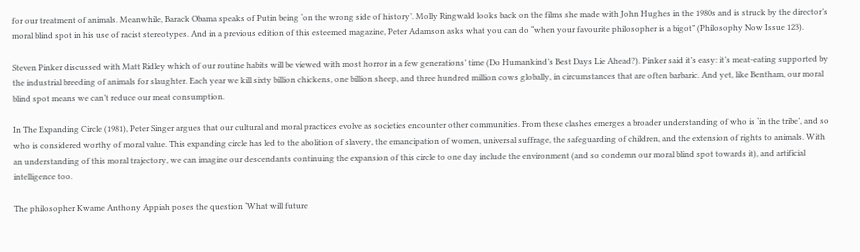for our treatment of animals. Meanwhile, Barack Obama speaks of Putin being ‘on the wrong side of history’. Molly Ringwald looks back on the films she made with John Hughes in the 1980s and is struck by the director’s moral blind spot in his use of racist stereotypes. And in a previous edition of this esteemed magazine, Peter Adamson asks what you can do “when your favourite philosopher is a bigot” (Philosophy Now Issue 123).

Steven Pinker discussed with Matt Ridley which of our routine habits will be viewed with most horror in a few generations’ time (Do Humankind’s Best Days Lie Ahead?). Pinker said it’s easy: it’s meat-eating supported by the industrial breeding of animals for slaughter. Each year we kill sixty billion chickens, one billion sheep, and three hundred million cows globally, in circumstances that are often barbaric. And yet, like Bentham, our moral blind spot means we can’t reduce our meat consumption.

In The Expanding Circle (1981), Peter Singer argues that our cultural and moral practices evolve as societies encounter other communities. From these clashes emerges a broader understanding of who is ‘in the tribe’, and so who is considered worthy of moral value. This expanding circle has led to the abolition of slavery, the emancipation of women, universal suffrage, the safeguarding of children, and the extension of rights to animals. With an understanding of this moral trajectory, we can imagine our descendants continuing the expansion of this circle to one day include the environment (and so condemn our moral blind spot towards it), and artificial intelligence too.

The philosopher Kwame Anthony Appiah poses the question ‘What will future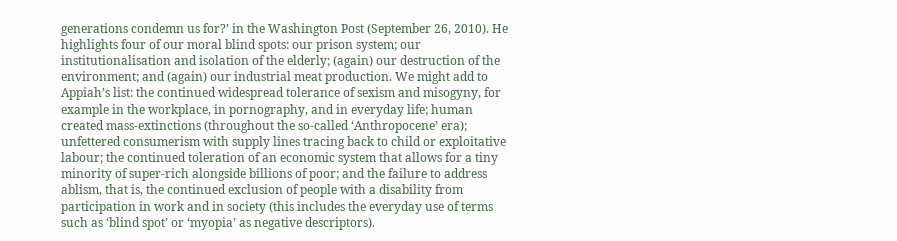generations condemn us for?’ in the Washington Post (September 26, 2010). He highlights four of our moral blind spots: our prison system; our institutionalisation and isolation of the elderly; (again) our destruction of the environment; and (again) our industrial meat production. We might add to Appiah’s list: the continued widespread tolerance of sexism and misogyny, for example in the workplace, in pornography, and in everyday life; human created mass-extinctions (throughout the so-called ‘Anthropocene’ era); unfettered consumerism with supply lines tracing back to child or exploitative labour; the continued toleration of an economic system that allows for a tiny minority of super-rich alongside billions of poor; and the failure to address ablism, that is, the continued exclusion of people with a disability from participation in work and in society (this includes the everyday use of terms such as ‘blind spot’ or ‘myopia’ as negative descriptors).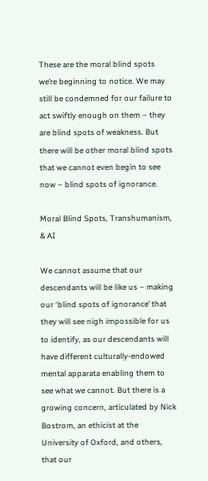These are the moral blind spots we’re beginning to notice. We may still be condemned for our failure to act swiftly enough on them – they are blind spots of weakness. But there will be other moral blind spots that we cannot even begin to see now – blind spots of ignorance.

Moral Blind Spots, Transhumanism, & AI

We cannot assume that our descendants will be like us – making our ‘blind spots of ignorance’ that they will see nigh impossible for us to identify, as our descendants will have different culturally-endowed mental apparata enabling them to see what we cannot. But there is a growing concern, articulated by Nick Bostrom, an ethicist at the University of Oxford, and others, that our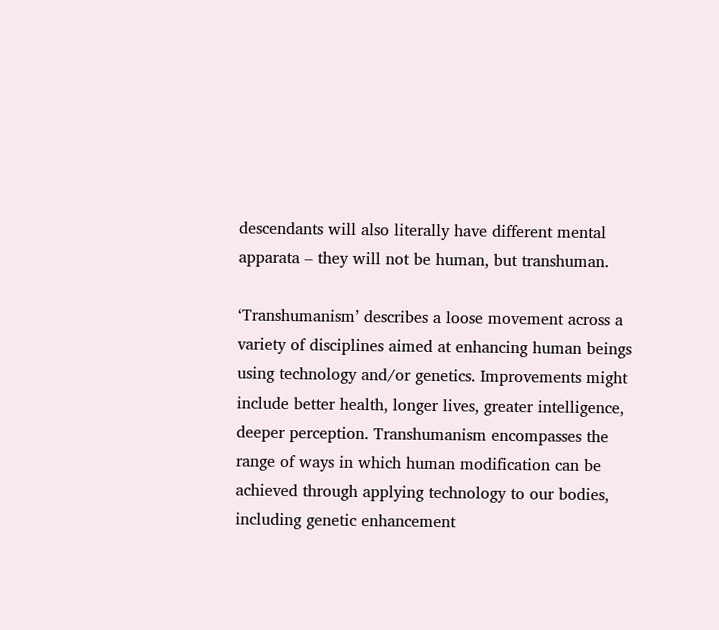descendants will also literally have different mental apparata – they will not be human, but transhuman.

‘Transhumanism’ describes a loose movement across a variety of disciplines aimed at enhancing human beings using technology and/or genetics. Improvements might include better health, longer lives, greater intelligence, deeper perception. Transhumanism encompasses the range of ways in which human modification can be achieved through applying technology to our bodies, including genetic enhancement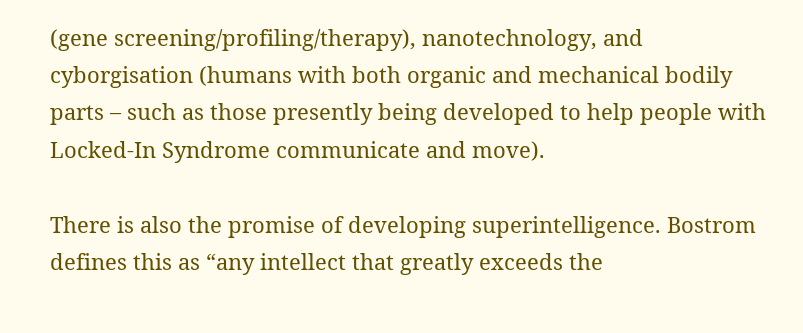(gene screening/profiling/therapy), nanotechnology, and cyborgisation (humans with both organic and mechanical bodily parts – such as those presently being developed to help people with Locked-In Syndrome communicate and move).

There is also the promise of developing superintelligence. Bostrom defines this as “any intellect that greatly exceeds the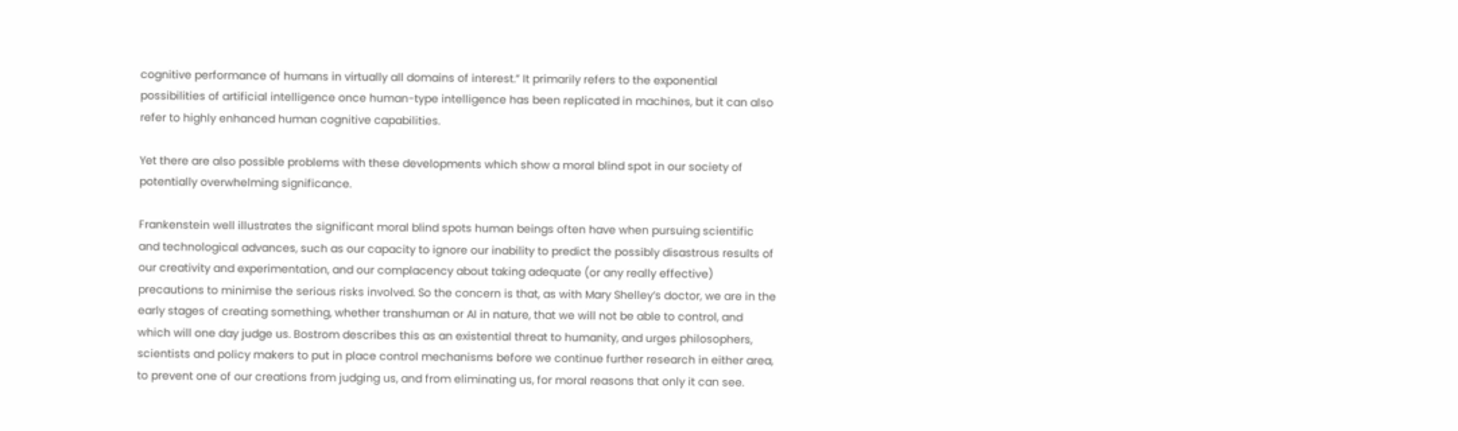cognitive performance of humans in virtually all domains of interest.” It primarily refers to the exponential possibilities of artificial intelligence once human-type intelligence has been replicated in machines, but it can also refer to highly enhanced human cognitive capabilities.

Yet there are also possible problems with these developments which show a moral blind spot in our society of potentially overwhelming significance.

Frankenstein well illustrates the significant moral blind spots human beings often have when pursuing scientific and technological advances, such as our capacity to ignore our inability to predict the possibly disastrous results of our creativity and experimentation, and our complacency about taking adequate (or any really effective) precautions to minimise the serious risks involved. So the concern is that, as with Mary Shelley’s doctor, we are in the early stages of creating something, whether transhuman or AI in nature, that we will not be able to control, and which will one day judge us. Bostrom describes this as an existential threat to humanity, and urges philosophers, scientists and policy makers to put in place control mechanisms before we continue further research in either area, to prevent one of our creations from judging us, and from eliminating us, for moral reasons that only it can see.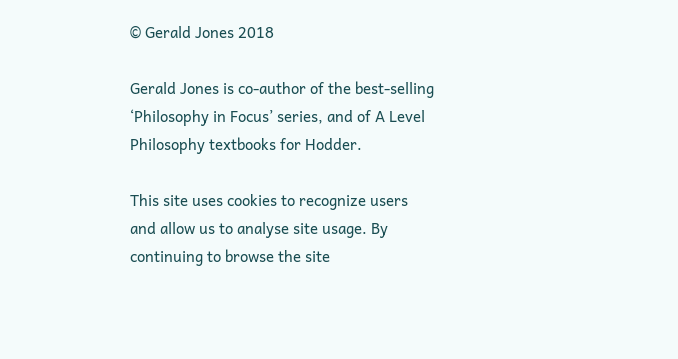© Gerald Jones 2018

Gerald Jones is co-author of the best-selling ‘Philosophy in Focus’ series, and of A Level Philosophy textbooks for Hodder.

This site uses cookies to recognize users and allow us to analyse site usage. By continuing to browse the site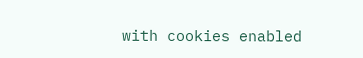with cookies enabled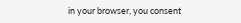in your browser, you consent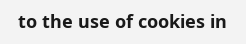to the use of cookies in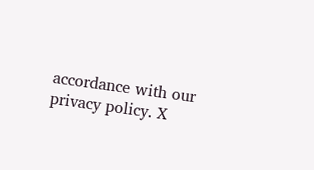accordance with our privacy policy. X